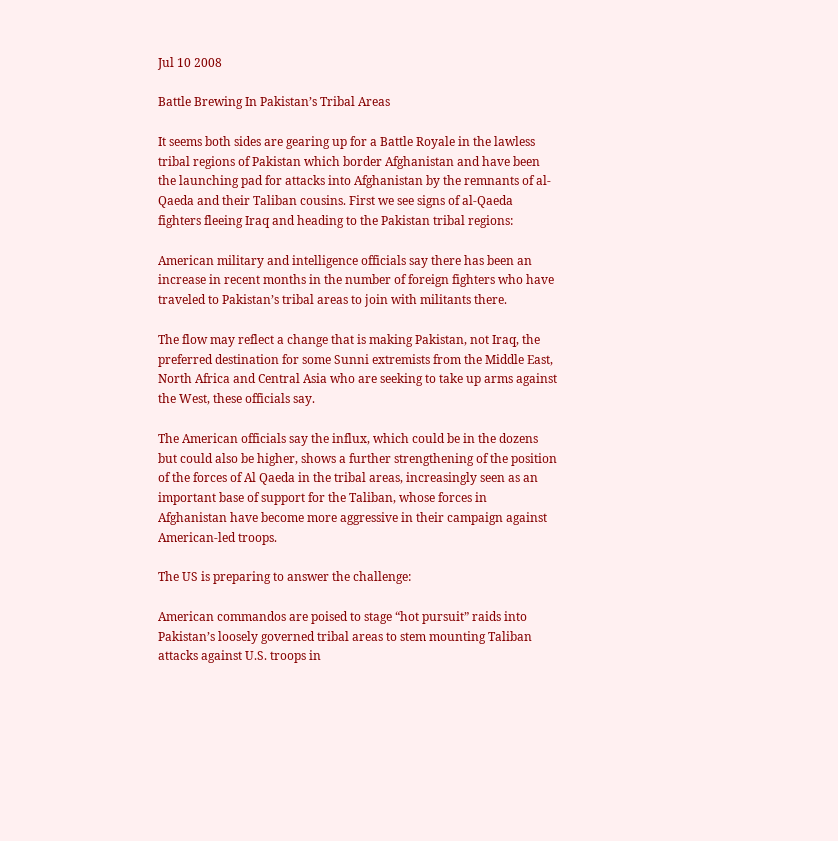Jul 10 2008

Battle Brewing In Pakistan’s Tribal Areas

It seems both sides are gearing up for a Battle Royale in the lawless tribal regions of Pakistan which border Afghanistan and have been the launching pad for attacks into Afghanistan by the remnants of al-Qaeda and their Taliban cousins. First we see signs of al-Qaeda fighters fleeing Iraq and heading to the Pakistan tribal regions:

American military and intelligence officials say there has been an increase in recent months in the number of foreign fighters who have traveled to Pakistan’s tribal areas to join with militants there.

The flow may reflect a change that is making Pakistan, not Iraq, the preferred destination for some Sunni extremists from the Middle East, North Africa and Central Asia who are seeking to take up arms against the West, these officials say.

The American officials say the influx, which could be in the dozens but could also be higher, shows a further strengthening of the position of the forces of Al Qaeda in the tribal areas, increasingly seen as an important base of support for the Taliban, whose forces in Afghanistan have become more aggressive in their campaign against American-led troops.

The US is preparing to answer the challenge:

American commandos are poised to stage “hot pursuit” raids into Pakistan’s loosely governed tribal areas to stem mounting Taliban attacks against U.S. troops in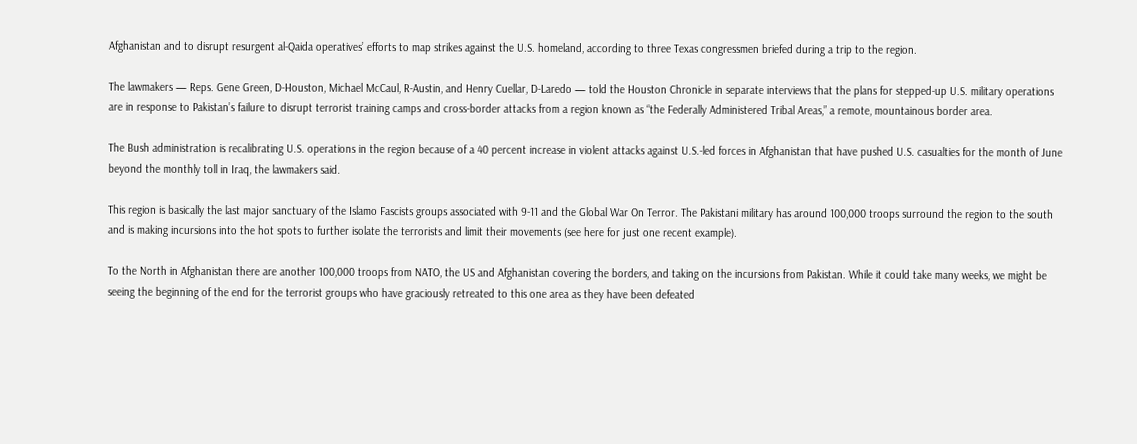Afghanistan and to disrupt resurgent al-Qaida operatives’ efforts to map strikes against the U.S. homeland, according to three Texas congressmen briefed during a trip to the region.

The lawmakers — Reps. Gene Green, D-Houston, Michael McCaul, R-Austin, and Henry Cuellar, D-Laredo — told the Houston Chronicle in separate interviews that the plans for stepped-up U.S. military operations are in response to Pakistan’s failure to disrupt terrorist training camps and cross-border attacks from a region known as “the Federally Administered Tribal Areas,” a remote, mountainous border area.

The Bush administration is recalibrating U.S. operations in the region because of a 40 percent increase in violent attacks against U.S.-led forces in Afghanistan that have pushed U.S. casualties for the month of June beyond the monthly toll in Iraq, the lawmakers said.

This region is basically the last major sanctuary of the Islamo Fascists groups associated with 9-11 and the Global War On Terror. The Pakistani military has around 100,000 troops surround the region to the south and is making incursions into the hot spots to further isolate the terrorists and limit their movements (see here for just one recent example).

To the North in Afghanistan there are another 100,000 troops from NATO, the US and Afghanistan covering the borders, and taking on the incursions from Pakistan. While it could take many weeks, we might be seeing the beginning of the end for the terrorist groups who have graciously retreated to this one area as they have been defeated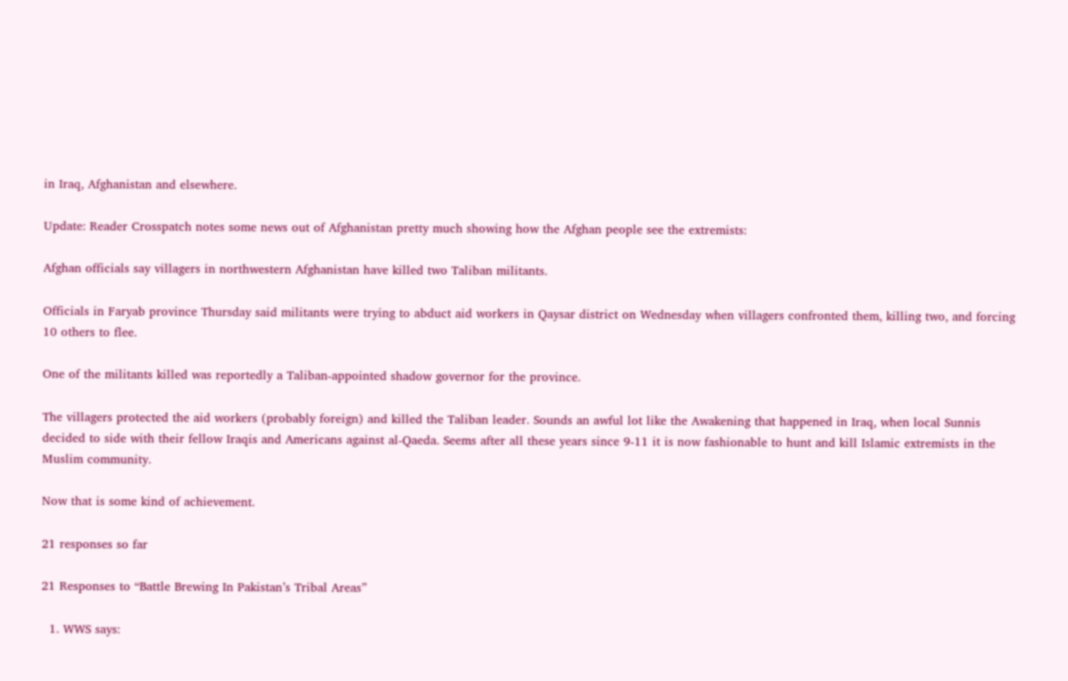in Iraq, Afghanistan and elsewhere.

Update: Reader Crosspatch notes some news out of Afghanistan pretty much showing how the Afghan people see the extremists:

Afghan officials say villagers in northwestern Afghanistan have killed two Taliban militants.

Officials in Faryab province Thursday said militants were trying to abduct aid workers in Qaysar district on Wednesday when villagers confronted them, killing two, and forcing 10 others to flee.

One of the militants killed was reportedly a Taliban-appointed shadow governor for the province.

The villagers protected the aid workers (probably foreign) and killed the Taliban leader. Sounds an awful lot like the Awakening that happened in Iraq, when local Sunnis decided to side with their fellow Iraqis and Americans against al-Qaeda. Seems after all these years since 9-11 it is now fashionable to hunt and kill Islamic extremists in the Muslim community.

Now that is some kind of achievement.

21 responses so far

21 Responses to “Battle Brewing In Pakistan’s Tribal Areas”

  1. WWS says: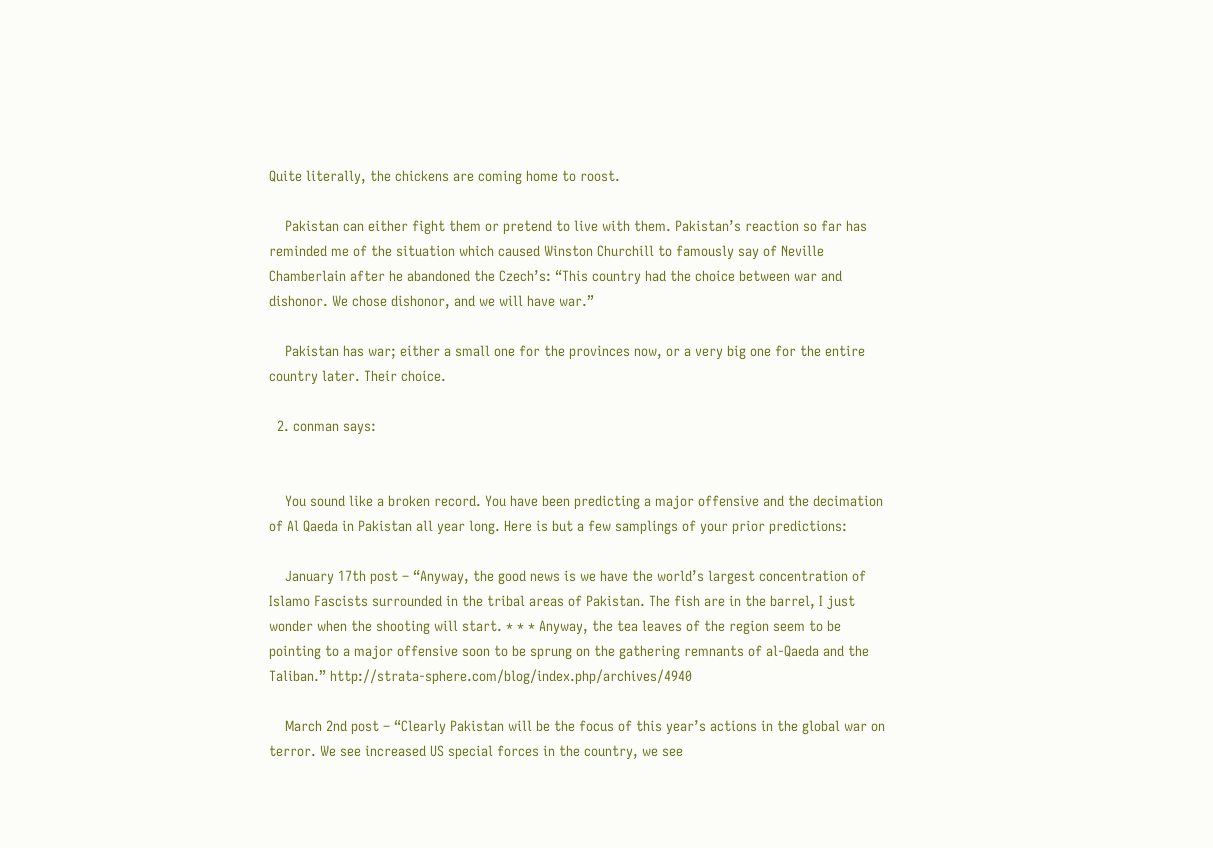Quite literally, the chickens are coming home to roost.

    Pakistan can either fight them or pretend to live with them. Pakistan’s reaction so far has reminded me of the situation which caused Winston Churchill to famously say of Neville Chamberlain after he abandoned the Czech’s: “This country had the choice between war and dishonor. We chose dishonor, and we will have war.”

    Pakistan has war; either a small one for the provinces now, or a very big one for the entire country later. Their choice.

  2. conman says:


    You sound like a broken record. You have been predicting a major offensive and the decimation of Al Qaeda in Pakistan all year long. Here is but a few samplings of your prior predictions:

    January 17th post – “Anyway, the good news is we have the world’s largest concentration of Islamo Fascists surrounded in the tribal areas of Pakistan. The fish are in the barrel, I just wonder when the shooting will start. * * * Anyway, the tea leaves of the region seem to be pointing to a major offensive soon to be sprung on the gathering remnants of al-Qaeda and the Taliban.” http://strata-sphere.com/blog/index.php/archives/4940

    March 2nd post – “Clearly Pakistan will be the focus of this year’s actions in the global war on terror. We see increased US special forces in the country, we see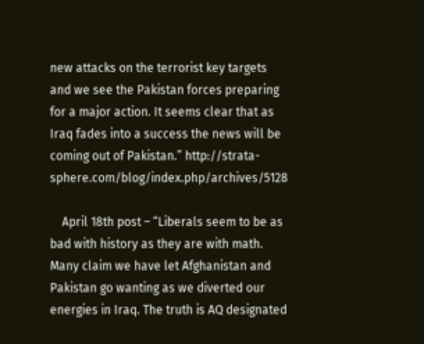new attacks on the terrorist key targets and we see the Pakistan forces preparing for a major action. It seems clear that as Iraq fades into a success the news will be coming out of Pakistan.” http://strata-sphere.com/blog/index.php/archives/5128

    April 18th post – “Liberals seem to be as bad with history as they are with math. Many claim we have let Afghanistan and Pakistan go wanting as we diverted our energies in Iraq. The truth is AQ designated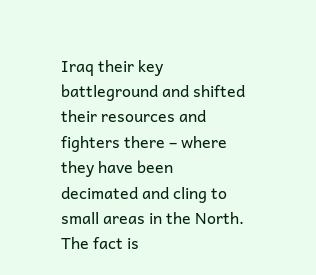Iraq their key battleground and shifted their resources and fighters there – where they have been decimated and cling to small areas in the North. The fact is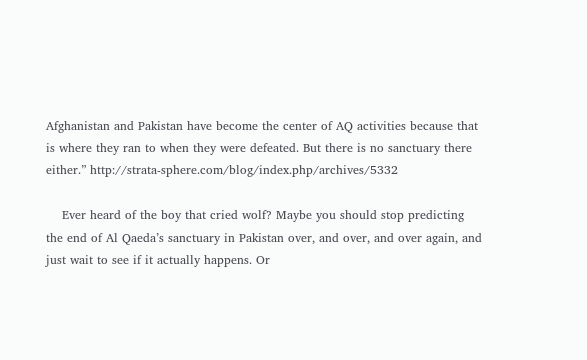Afghanistan and Pakistan have become the center of AQ activities because that is where they ran to when they were defeated. But there is no sanctuary there either.” http://strata-sphere.com/blog/index.php/archives/5332

    Ever heard of the boy that cried wolf? Maybe you should stop predicting the end of Al Qaeda’s sanctuary in Pakistan over, and over, and over again, and just wait to see if it actually happens. Or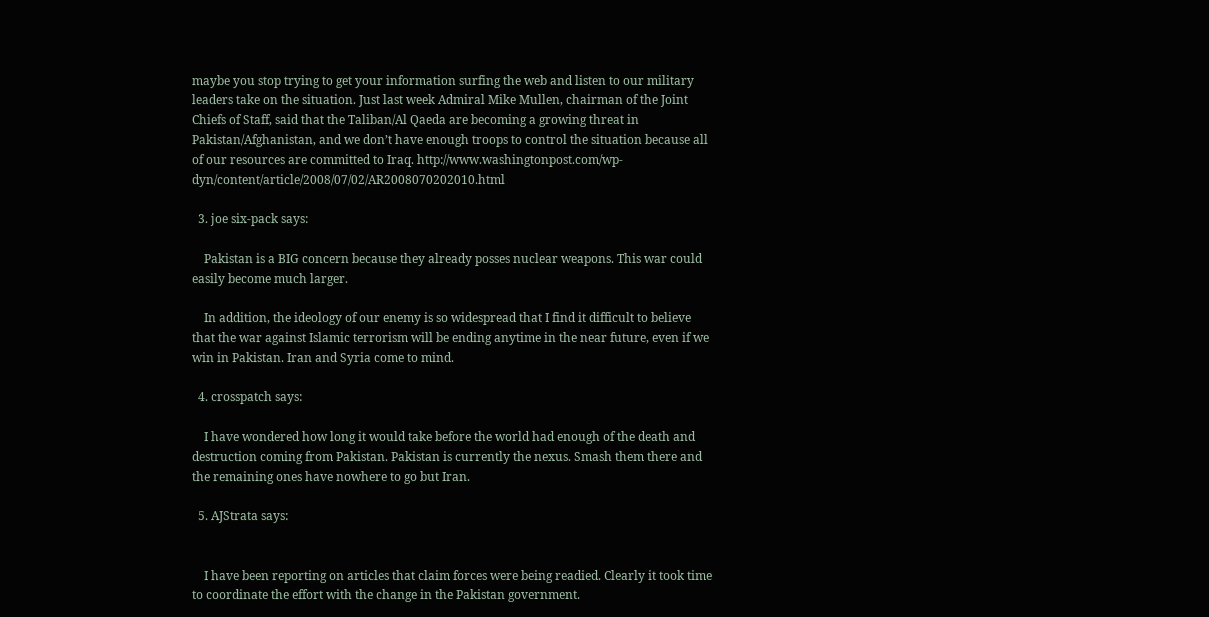maybe you stop trying to get your information surfing the web and listen to our military leaders take on the situation. Just last week Admiral Mike Mullen, chairman of the Joint Chiefs of Staff, said that the Taliban/Al Qaeda are becoming a growing threat in Pakistan/Afghanistan, and we don’t have enough troops to control the situation because all of our resources are committed to Iraq. http://www.washingtonpost.com/wp-dyn/content/article/2008/07/02/AR2008070202010.html

  3. joe six-pack says:

    Pakistan is a BIG concern because they already posses nuclear weapons. This war could easily become much larger.

    In addition, the ideology of our enemy is so widespread that I find it difficult to believe that the war against Islamic terrorism will be ending anytime in the near future, even if we win in Pakistan. Iran and Syria come to mind.

  4. crosspatch says:

    I have wondered how long it would take before the world had enough of the death and destruction coming from Pakistan. Pakistan is currently the nexus. Smash them there and the remaining ones have nowhere to go but Iran.

  5. AJStrata says:


    I have been reporting on articles that claim forces were being readied. Clearly it took time to coordinate the effort with the change in the Pakistan government.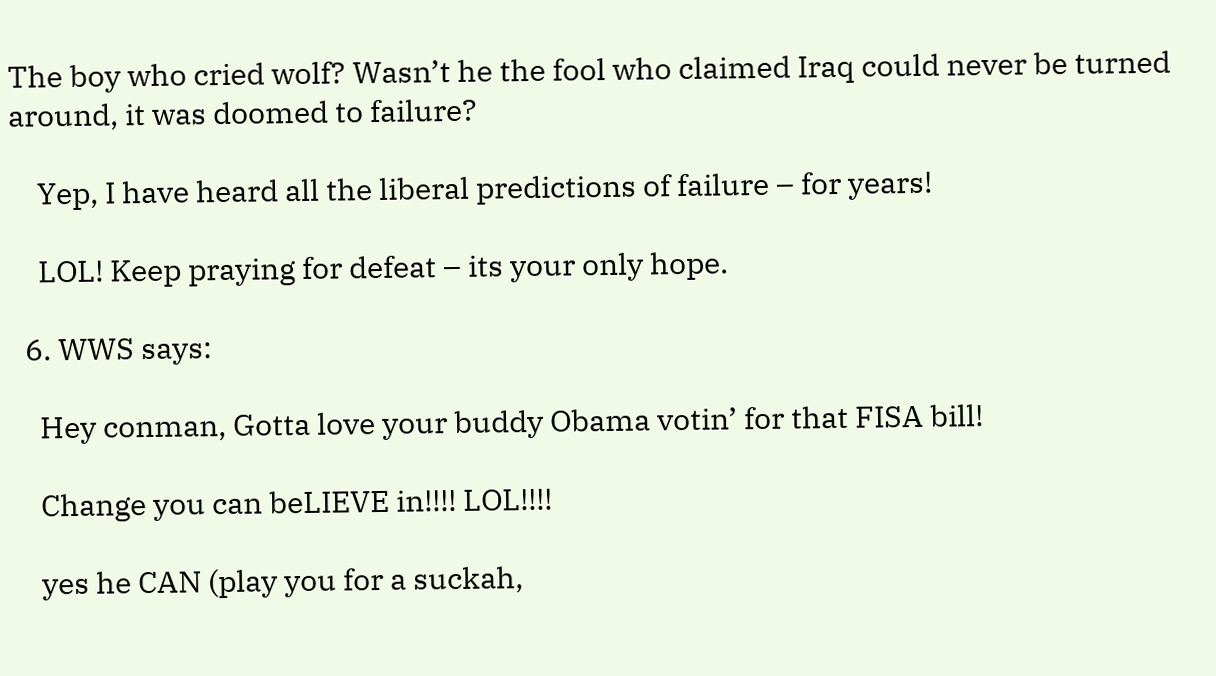The boy who cried wolf? Wasn’t he the fool who claimed Iraq could never be turned around, it was doomed to failure?

    Yep, I have heard all the liberal predictions of failure – for years!

    LOL! Keep praying for defeat – its your only hope.

  6. WWS says:

    Hey conman, Gotta love your buddy Obama votin’ for that FISA bill!

    Change you can beLIEVE in!!!! LOL!!!!

    yes he CAN (play you for a suckah,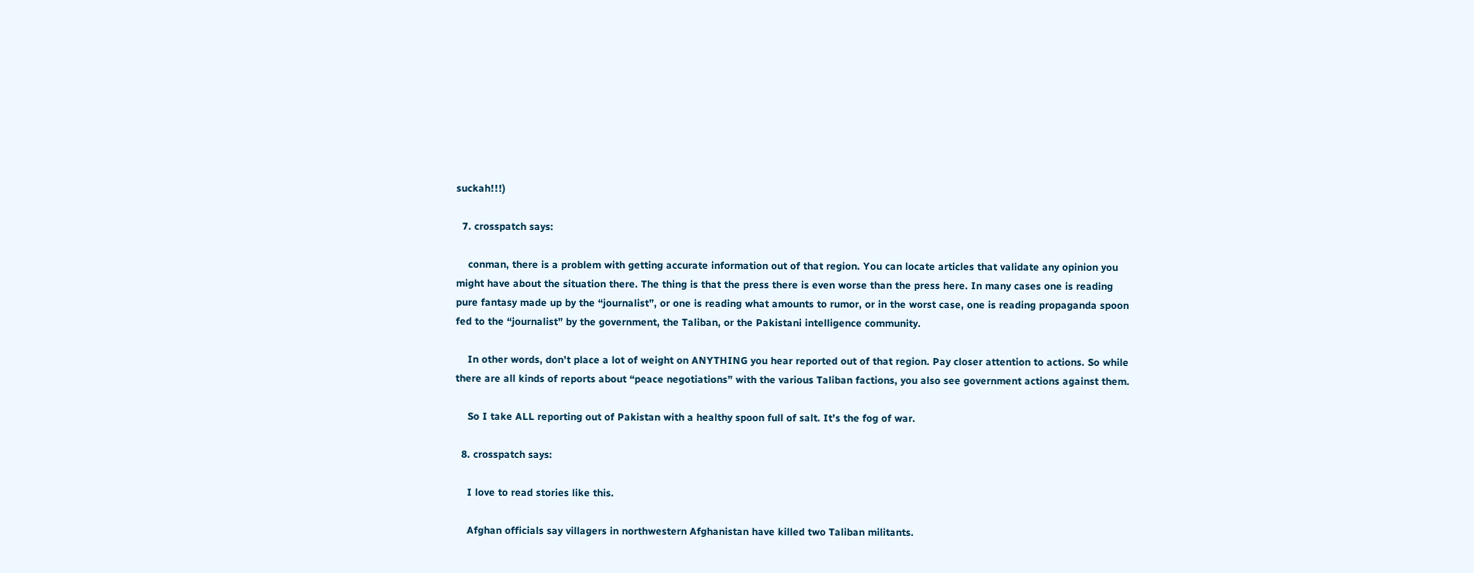suckah!!!)

  7. crosspatch says:

    conman, there is a problem with getting accurate information out of that region. You can locate articles that validate any opinion you might have about the situation there. The thing is that the press there is even worse than the press here. In many cases one is reading pure fantasy made up by the “journalist”, or one is reading what amounts to rumor, or in the worst case, one is reading propaganda spoon fed to the “journalist” by the government, the Taliban, or the Pakistani intelligence community.

    In other words, don’t place a lot of weight on ANYTHING you hear reported out of that region. Pay closer attention to actions. So while there are all kinds of reports about “peace negotiations” with the various Taliban factions, you also see government actions against them.

    So I take ALL reporting out of Pakistan with a healthy spoon full of salt. It’s the fog of war.

  8. crosspatch says:

    I love to read stories like this.

    Afghan officials say villagers in northwestern Afghanistan have killed two Taliban militants.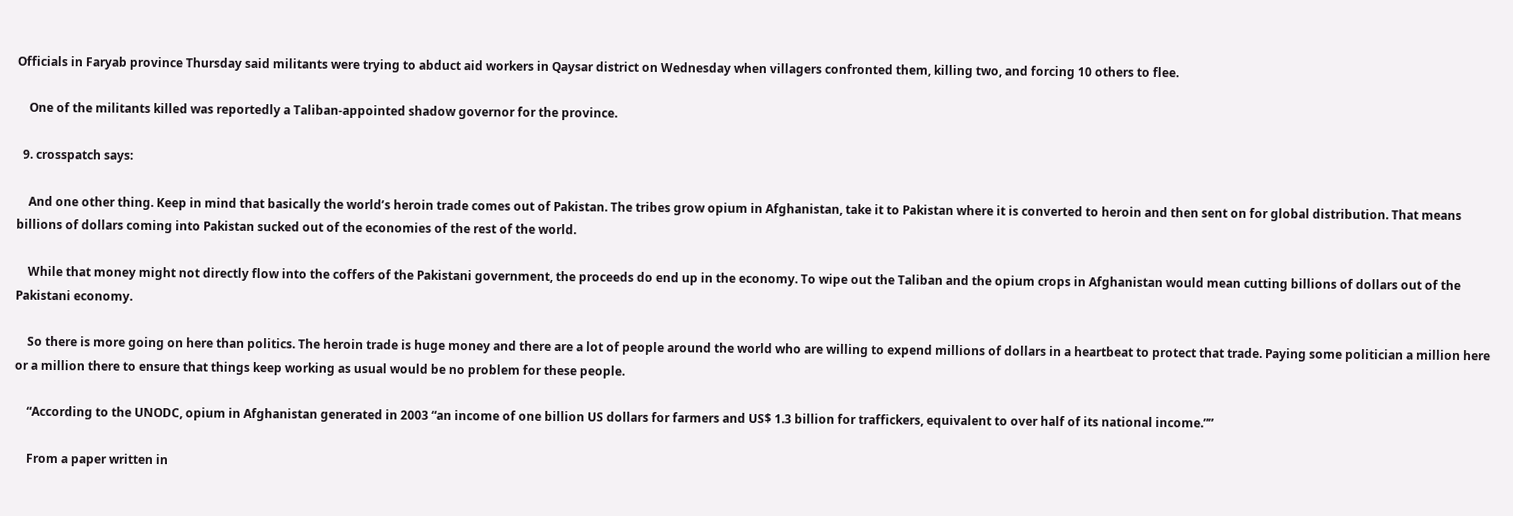Officials in Faryab province Thursday said militants were trying to abduct aid workers in Qaysar district on Wednesday when villagers confronted them, killing two, and forcing 10 others to flee.

    One of the militants killed was reportedly a Taliban-appointed shadow governor for the province.

  9. crosspatch says:

    And one other thing. Keep in mind that basically the world’s heroin trade comes out of Pakistan. The tribes grow opium in Afghanistan, take it to Pakistan where it is converted to heroin and then sent on for global distribution. That means billions of dollars coming into Pakistan sucked out of the economies of the rest of the world.

    While that money might not directly flow into the coffers of the Pakistani government, the proceeds do end up in the economy. To wipe out the Taliban and the opium crops in Afghanistan would mean cutting billions of dollars out of the Pakistani economy.

    So there is more going on here than politics. The heroin trade is huge money and there are a lot of people around the world who are willing to expend millions of dollars in a heartbeat to protect that trade. Paying some politician a million here or a million there to ensure that things keep working as usual would be no problem for these people.

    “According to the UNODC, opium in Afghanistan generated in 2003 “an income of one billion US dollars for farmers and US$ 1.3 billion for traffickers, equivalent to over half of its national income.””

    From a paper written in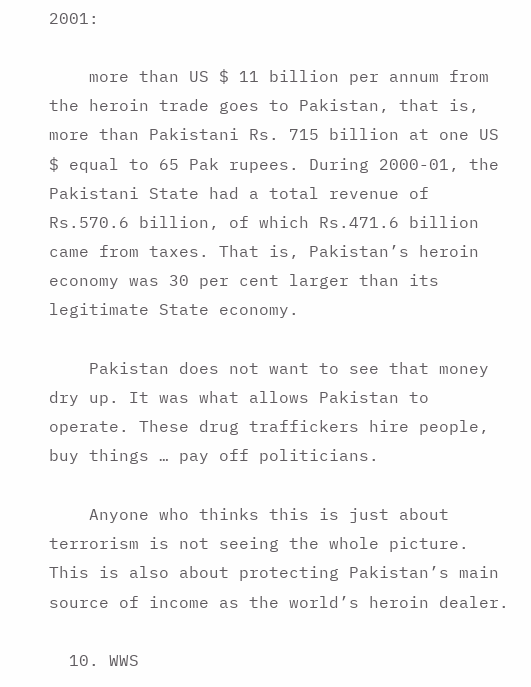2001:

    more than US $ 11 billion per annum from the heroin trade goes to Pakistan, that is, more than Pakistani Rs. 715 billion at one US $ equal to 65 Pak rupees. During 2000-01, the Pakistani State had a total revenue of Rs.570.6 billion, of which Rs.471.6 billion came from taxes. That is, Pakistan’s heroin economy was 30 per cent larger than its legitimate State economy.

    Pakistan does not want to see that money dry up. It was what allows Pakistan to operate. These drug traffickers hire people, buy things … pay off politicians.

    Anyone who thinks this is just about terrorism is not seeing the whole picture. This is also about protecting Pakistan’s main source of income as the world’s heroin dealer.

  10. WWS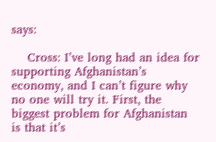says:

    Cross: I’ve long had an idea for supporting Afghanistan’s economy, and I can’t figure why no one will try it. First, the biggest problem for Afghanistan is that it’s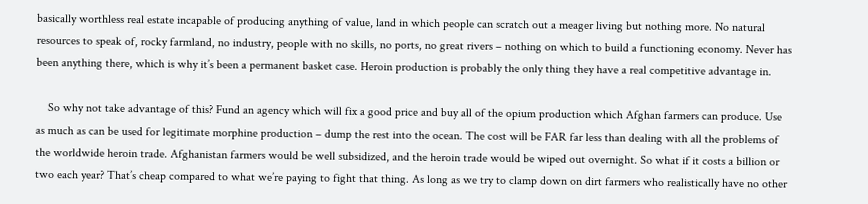basically worthless real estate incapable of producing anything of value, land in which people can scratch out a meager living but nothing more. No natural resources to speak of, rocky farmland, no industry, people with no skills, no ports, no great rivers – nothing on which to build a functioning economy. Never has been anything there, which is why it’s been a permanent basket case. Heroin production is probably the only thing they have a real competitive advantage in.

    So why not take advantage of this? Fund an agency which will fix a good price and buy all of the opium production which Afghan farmers can produce. Use as much as can be used for legitimate morphine production – dump the rest into the ocean. The cost will be FAR far less than dealing with all the problems of the worldwide heroin trade. Afghanistan farmers would be well subsidized, and the heroin trade would be wiped out overnight. So what if it costs a billion or two each year? That’s cheap compared to what we’re paying to fight that thing. As long as we try to clamp down on dirt farmers who realistically have no other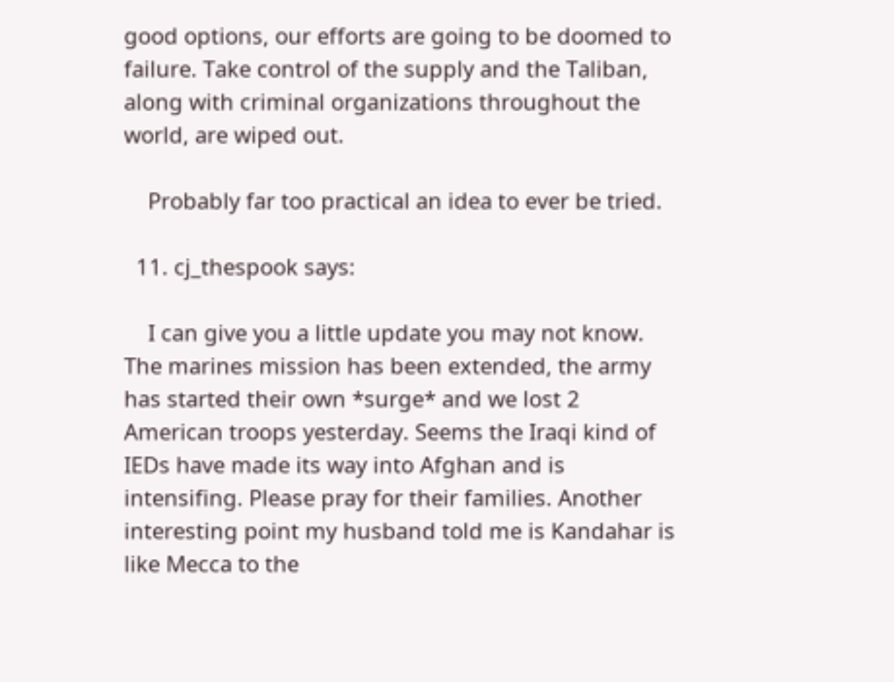good options, our efforts are going to be doomed to failure. Take control of the supply and the Taliban, along with criminal organizations throughout the world, are wiped out.

    Probably far too practical an idea to ever be tried.

  11. cj_thespook says:

    I can give you a little update you may not know. The marines mission has been extended, the army has started their own *surge* and we lost 2 American troops yesterday. Seems the Iraqi kind of IEDs have made its way into Afghan and is intensifing. Please pray for their families. Another interesting point my husband told me is Kandahar is like Mecca to the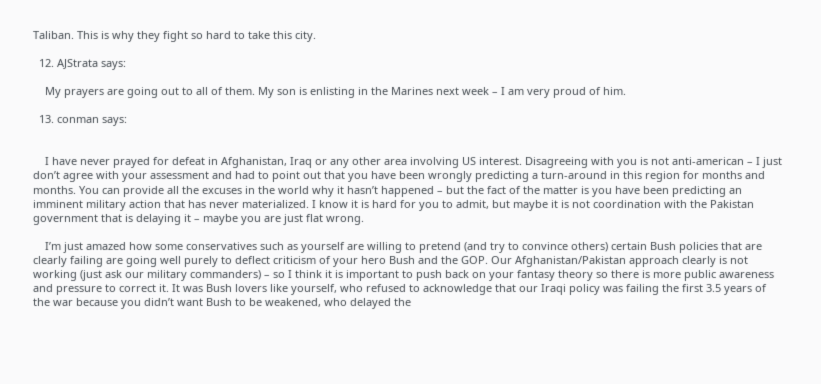Taliban. This is why they fight so hard to take this city.

  12. AJStrata says:

    My prayers are going out to all of them. My son is enlisting in the Marines next week – I am very proud of him.

  13. conman says:


    I have never prayed for defeat in Afghanistan, Iraq or any other area involving US interest. Disagreeing with you is not anti-american – I just don’t agree with your assessment and had to point out that you have been wrongly predicting a turn-around in this region for months and months. You can provide all the excuses in the world why it hasn’t happened – but the fact of the matter is you have been predicting an imminent military action that has never materialized. I know it is hard for you to admit, but maybe it is not coordination with the Pakistan government that is delaying it – maybe you are just flat wrong.

    I’m just amazed how some conservatives such as yourself are willing to pretend (and try to convince others) certain Bush policies that are clearly failing are going well purely to deflect criticism of your hero Bush and the GOP. Our Afghanistan/Pakistan approach clearly is not working (just ask our military commanders) – so I think it is important to push back on your fantasy theory so there is more public awareness and pressure to correct it. It was Bush lovers like yourself, who refused to acknowledge that our Iraqi policy was failing the first 3.5 years of the war because you didn’t want Bush to be weakened, who delayed the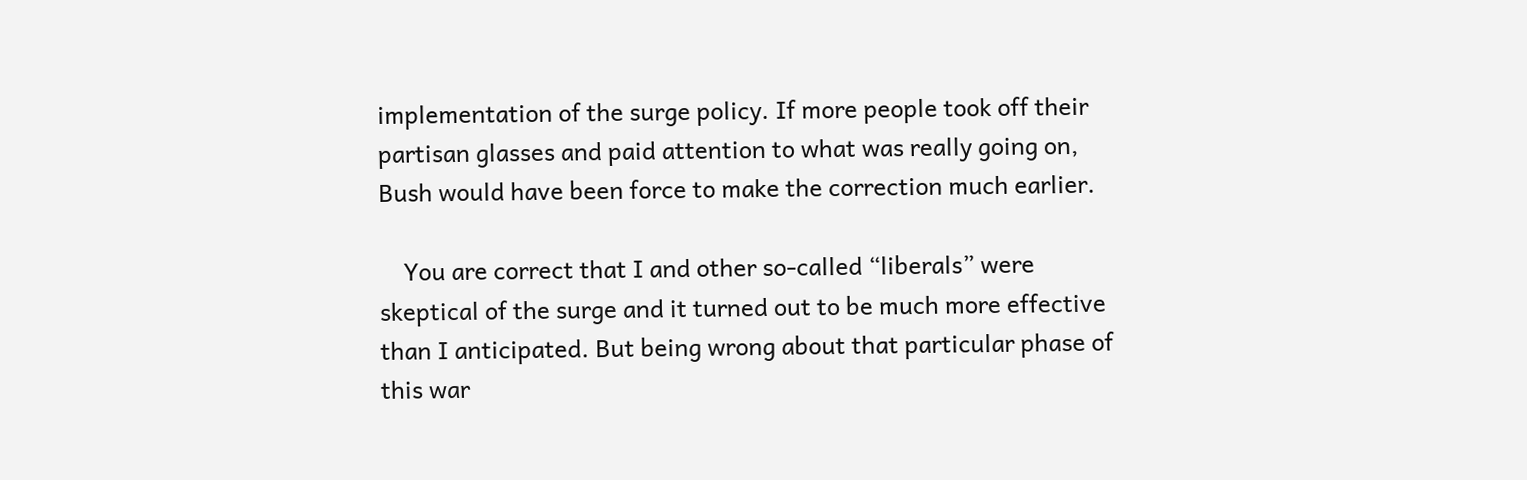implementation of the surge policy. If more people took off their partisan glasses and paid attention to what was really going on, Bush would have been force to make the correction much earlier.

    You are correct that I and other so-called “liberals” were skeptical of the surge and it turned out to be much more effective than I anticipated. But being wrong about that particular phase of this war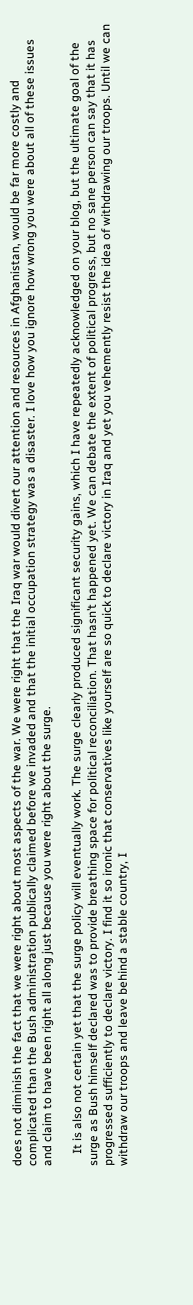does not diminish the fact that we were right about most aspects of the war. We were right that the Iraq war would divert our attention and resources in Afghanistan, would be far more costly and complicated than the Bush administration publically claimed before we invaded and that the initial occupation strategy was a disaster. I love how you ignore how wrong you were about all of these issues and claim to have been right all along just because you were right about the surge.

    It is also not certain yet that the surge policy will eventually work. The surge clearly produced significant security gains, which I have repeatedly acknowledged on your blog, but the ultimate goal of the surge as Bush himself declared was to provide breathing space for political reconciliation. That hasn’t happened yet. We can debate the extent of political progress, but no sane person can say that it has progressed sufficiently to declare victory. I find it so ironic that conservatives like yourself are so quick to declare victory in Iraq and yet you vehemently resist the idea of withdrawing our troops. Until we can withdraw our troops and leave behind a stable country, I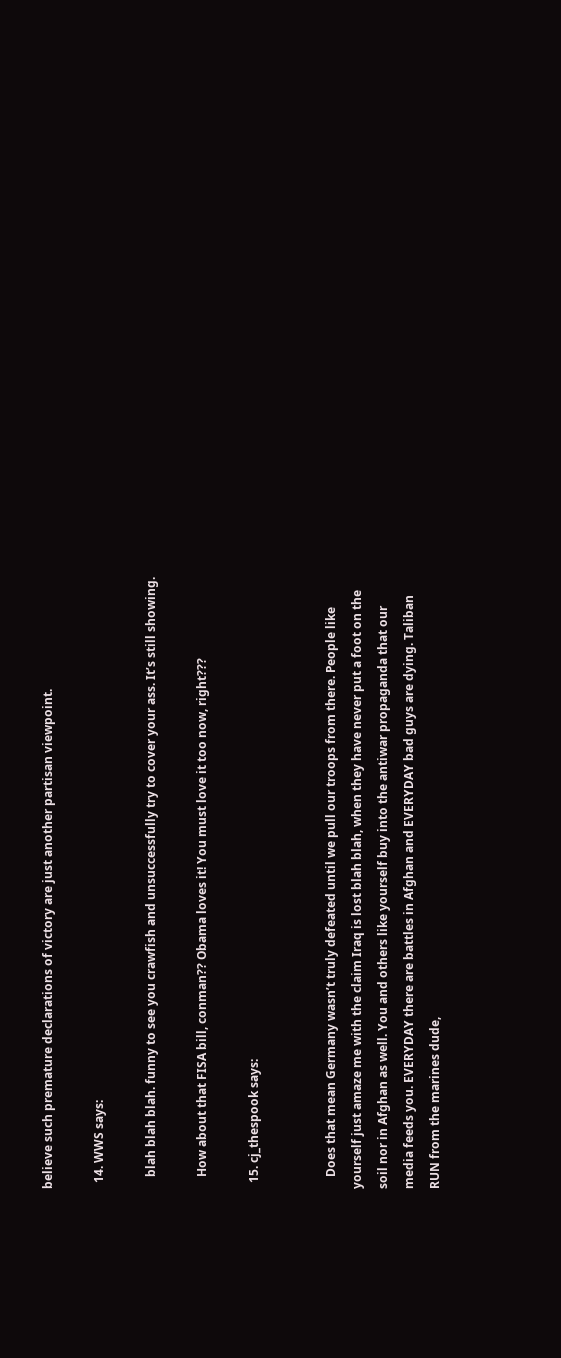believe such premature declarations of victory are just another partisan viewpoint.

  14. WWS says:

    blah blah blah. funny to see you crawfish and unsuccessfully try to cover your ass. It’s still showing.

    How about that FISA bill, conman?? Obama loves it! You must love it too now, right???

  15. cj_thespook says:


    Does that mean Germany wasn’t truly defeated until we pull our troops from there. People like yourself just amaze me with the claim Iraq is lost blah blah, when they have never put a foot on the soil nor in Afghan as well. You and others like yourself buy into the antiwar propaganda that our media feeds you. EVERYDAY there are battles in Afghan and EVERYDAY bad guys are dying. Taliban RUN from the marines dude,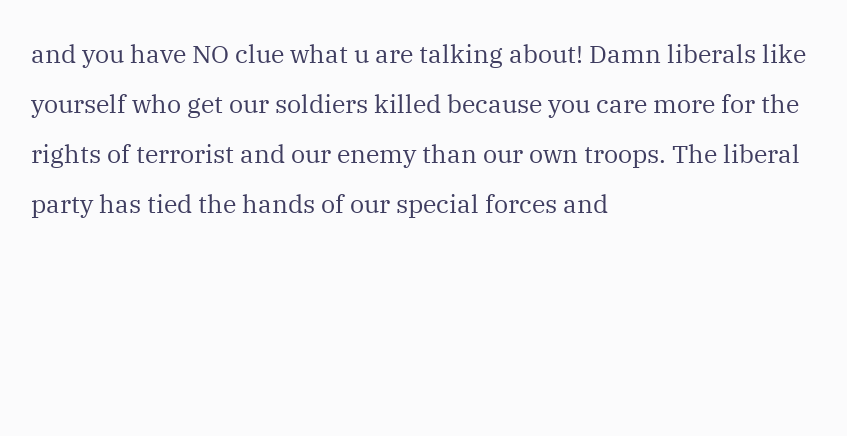and you have NO clue what u are talking about! Damn liberals like yourself who get our soldiers killed because you care more for the rights of terrorist and our enemy than our own troops. The liberal party has tied the hands of our special forces and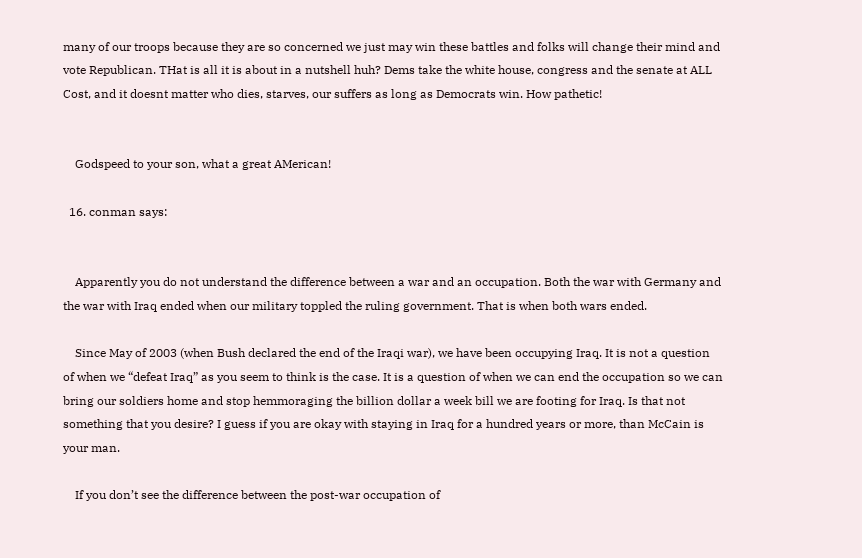many of our troops because they are so concerned we just may win these battles and folks will change their mind and vote Republican. THat is all it is about in a nutshell huh? Dems take the white house, congress and the senate at ALL Cost, and it doesnt matter who dies, starves, our suffers as long as Democrats win. How pathetic!


    Godspeed to your son, what a great AMerican!

  16. conman says:


    Apparently you do not understand the difference between a war and an occupation. Both the war with Germany and the war with Iraq ended when our military toppled the ruling government. That is when both wars ended.

    Since May of 2003 (when Bush declared the end of the Iraqi war), we have been occupying Iraq. It is not a question of when we “defeat Iraq” as you seem to think is the case. It is a question of when we can end the occupation so we can bring our soldiers home and stop hemmoraging the billion dollar a week bill we are footing for Iraq. Is that not something that you desire? I guess if you are okay with staying in Iraq for a hundred years or more, than McCain is your man.

    If you don’t see the difference between the post-war occupation of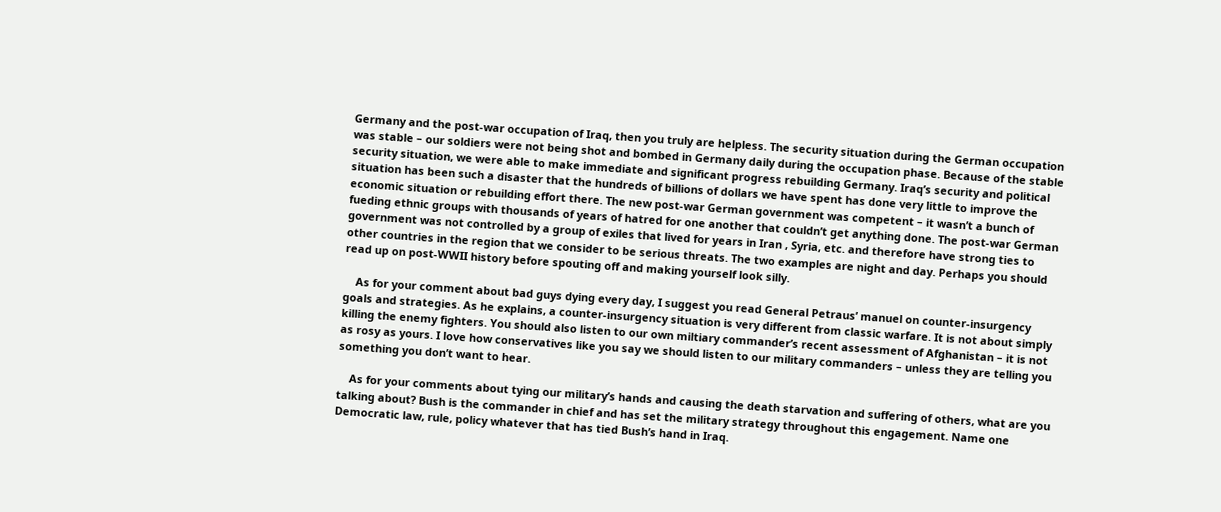Germany and the post-war occupation of Iraq, then you truly are helpless. The security situation during the German occupation was stable – our soldiers were not being shot and bombed in Germany daily during the occupation phase. Because of the stable security situation, we were able to make immediate and significant progress rebuilding Germany. Iraq’s security and political situation has been such a disaster that the hundreds of billions of dollars we have spent has done very little to improve the economic situation or rebuilding effort there. The new post-war German government was competent – it wasn’t a bunch of fueding ethnic groups with thousands of years of hatred for one another that couldn’t get anything done. The post-war German government was not controlled by a group of exiles that lived for years in Iran , Syria, etc. and therefore have strong ties to other countries in the region that we consider to be serious threats. The two examples are night and day. Perhaps you should read up on post-WWII history before spouting off and making yourself look silly.

    As for your comment about bad guys dying every day, I suggest you read General Petraus’ manuel on counter-insurgency goals and strategies. As he explains, a counter-insurgency situation is very different from classic warfare. It is not about simply killing the enemy fighters. You should also listen to our own miltiary commander’s recent assessment of Afghanistan – it is not as rosy as yours. I love how conservatives like you say we should listen to our military commanders – unless they are telling you something you don’t want to hear.

    As for your comments about tying our military’s hands and causing the death starvation and suffering of others, what are you talking about? Bush is the commander in chief and has set the military strategy throughout this engagement. Name one Democratic law, rule, policy whatever that has tied Bush’s hand in Iraq.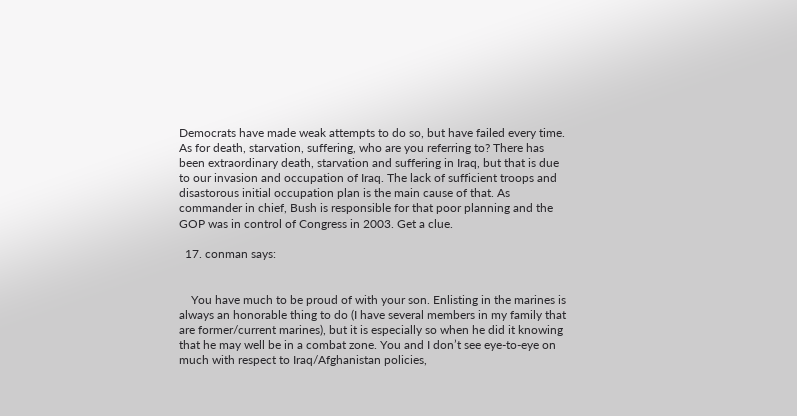Democrats have made weak attempts to do so, but have failed every time. As for death, starvation, suffering, who are you referring to? There has been extraordinary death, starvation and suffering in Iraq, but that is due to our invasion and occupation of Iraq. The lack of sufficient troops and disastorous initial occupation plan is the main cause of that. As commander in chief, Bush is responsible for that poor planning and the GOP was in control of Congress in 2003. Get a clue.

  17. conman says:


    You have much to be proud of with your son. Enlisting in the marines is always an honorable thing to do (I have several members in my family that are former/current marines), but it is especially so when he did it knowing that he may well be in a combat zone. You and I don’t see eye-to-eye on much with respect to Iraq/Afghanistan policies,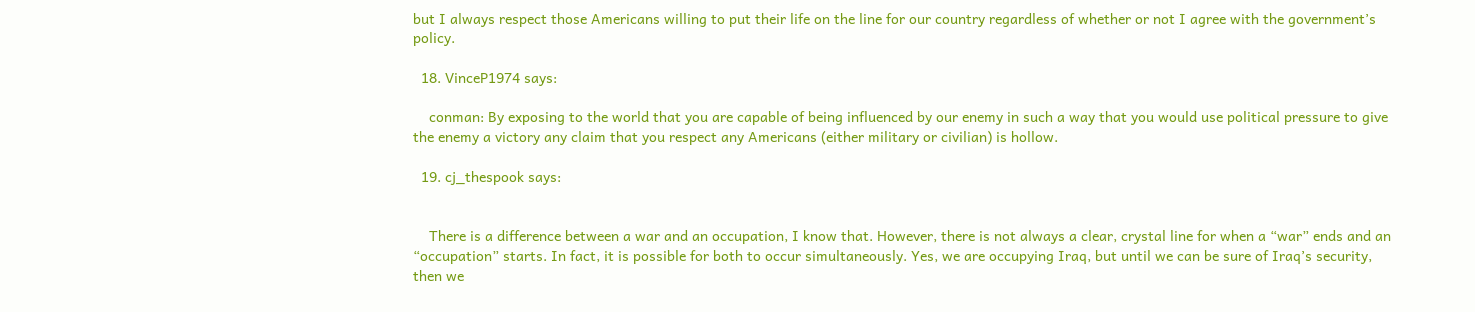but I always respect those Americans willing to put their life on the line for our country regardless of whether or not I agree with the government’s policy.

  18. VinceP1974 says:

    conman: By exposing to the world that you are capable of being influenced by our enemy in such a way that you would use political pressure to give the enemy a victory any claim that you respect any Americans (either military or civilian) is hollow.

  19. cj_thespook says:


    There is a difference between a war and an occupation, I know that. However, there is not always a clear, crystal line for when a “war” ends and an “occupation” starts. In fact, it is possible for both to occur simultaneously. Yes, we are occupying Iraq, but until we can be sure of Iraq’s security, then we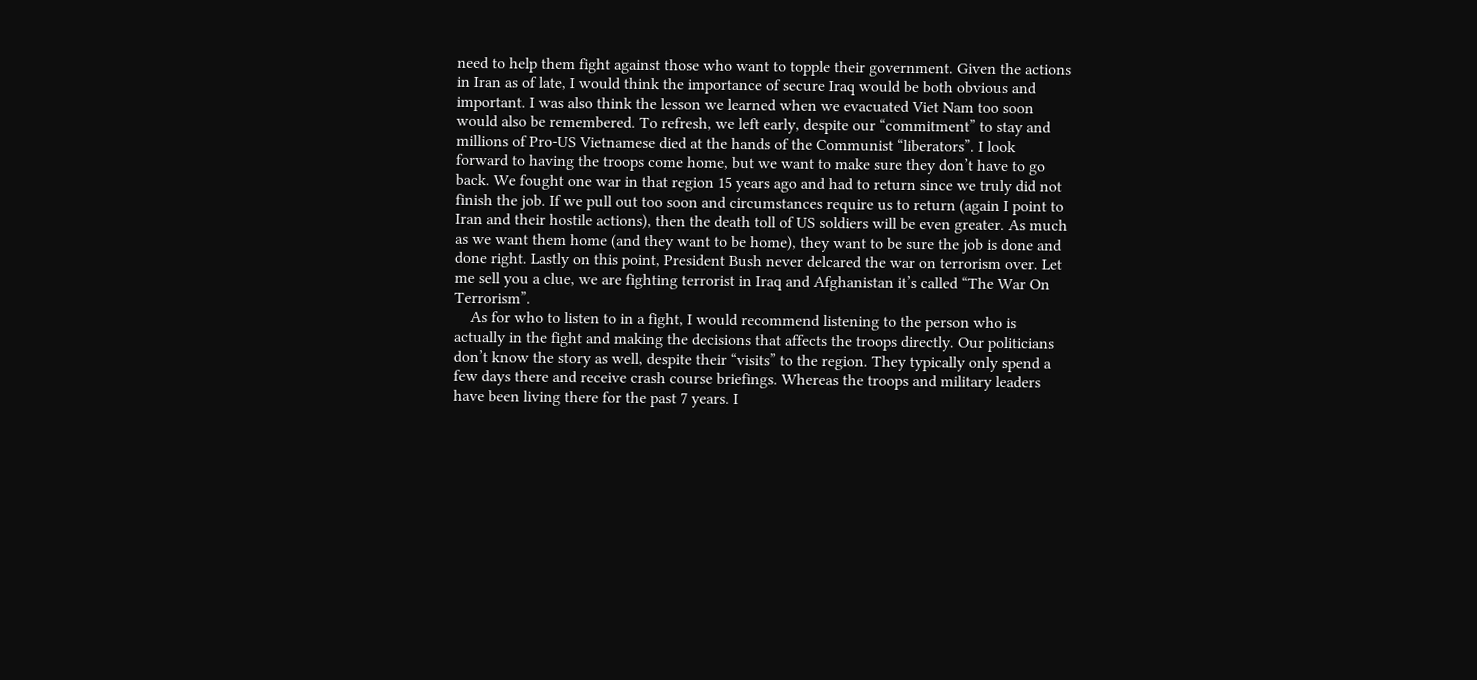need to help them fight against those who want to topple their government. Given the actions in Iran as of late, I would think the importance of secure Iraq would be both obvious and important. I was also think the lesson we learned when we evacuated Viet Nam too soon would also be remembered. To refresh, we left early, despite our “commitment” to stay and millions of Pro-US Vietnamese died at the hands of the Communist “liberators”. I look forward to having the troops come home, but we want to make sure they don’t have to go back. We fought one war in that region 15 years ago and had to return since we truly did not finish the job. If we pull out too soon and circumstances require us to return (again I point to Iran and their hostile actions), then the death toll of US soldiers will be even greater. As much as we want them home (and they want to be home), they want to be sure the job is done and done right. Lastly on this point, President Bush never delcared the war on terrorism over. Let me sell you a clue, we are fighting terrorist in Iraq and Afghanistan it’s called “The War On Terrorism”.
    As for who to listen to in a fight, I would recommend listening to the person who is actually in the fight and making the decisions that affects the troops directly. Our politicians don’t know the story as well, despite their “visits” to the region. They typically only spend a few days there and receive crash course briefings. Whereas the troops and military leaders have been living there for the past 7 years. I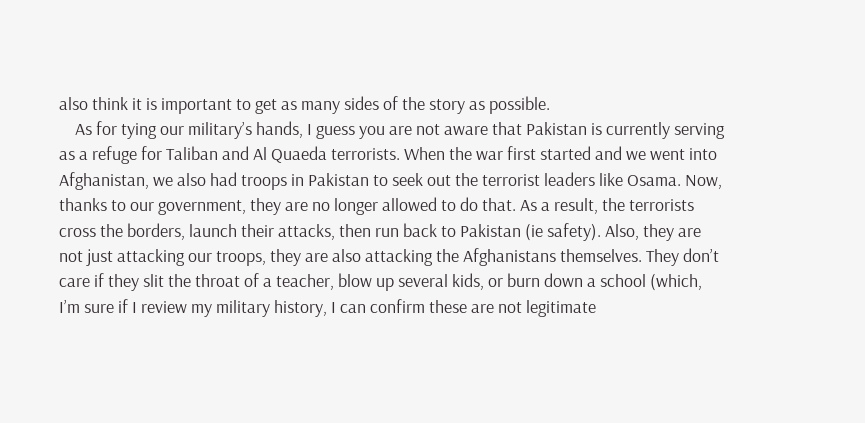also think it is important to get as many sides of the story as possible.
    As for tying our military’s hands, I guess you are not aware that Pakistan is currently serving as a refuge for Taliban and Al Quaeda terrorists. When the war first started and we went into Afghanistan, we also had troops in Pakistan to seek out the terrorist leaders like Osama. Now, thanks to our government, they are no longer allowed to do that. As a result, the terrorists cross the borders, launch their attacks, then run back to Pakistan (ie safety). Also, they are not just attacking our troops, they are also attacking the Afghanistans themselves. They don’t care if they slit the throat of a teacher, blow up several kids, or burn down a school (which, I’m sure if I review my military history, I can confirm these are not legitimate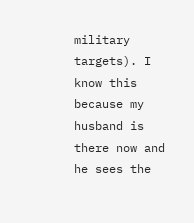military targets). I know this because my husband is there now and he sees the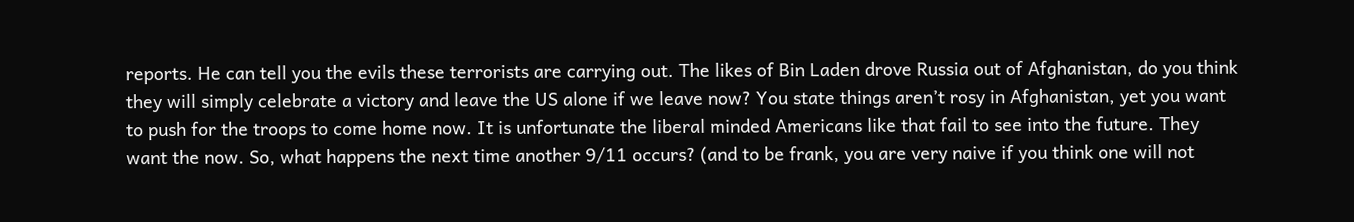reports. He can tell you the evils these terrorists are carrying out. The likes of Bin Laden drove Russia out of Afghanistan, do you think they will simply celebrate a victory and leave the US alone if we leave now? You state things aren’t rosy in Afghanistan, yet you want to push for the troops to come home now. It is unfortunate the liberal minded Americans like that fail to see into the future. They want the now. So, what happens the next time another 9/11 occurs? (and to be frank, you are very naive if you think one will not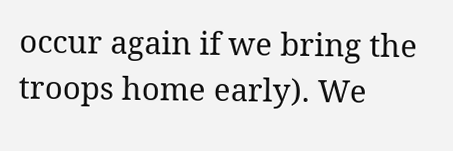occur again if we bring the troops home early). We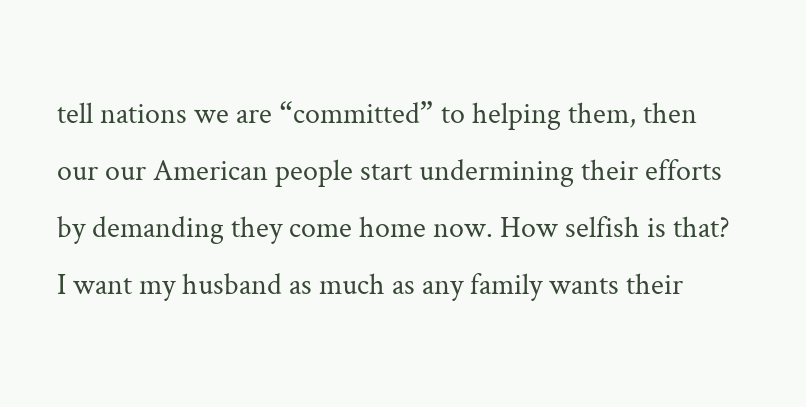tell nations we are “committed” to helping them, then our our American people start undermining their efforts by demanding they come home now. How selfish is that? I want my husband as much as any family wants their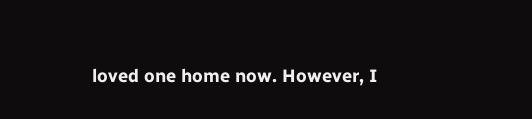loved one home now. However, I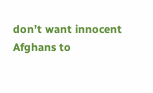don’t want innocent Afghans to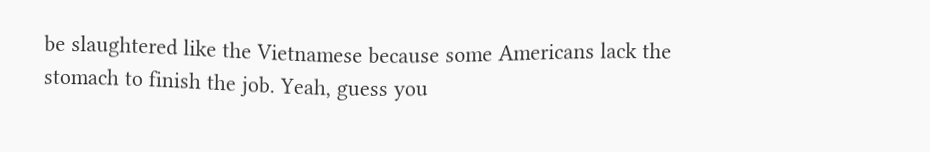be slaughtered like the Vietnamese because some Americans lack the stomach to finish the job. Yeah, guess you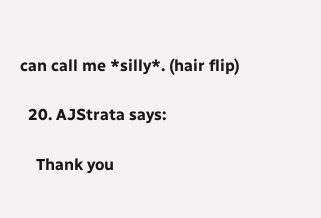can call me *silly*. (hair flip)

  20. AJStrata says:

    Thank you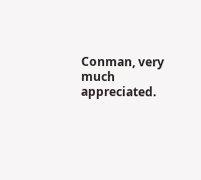Conman, very much appreciated.